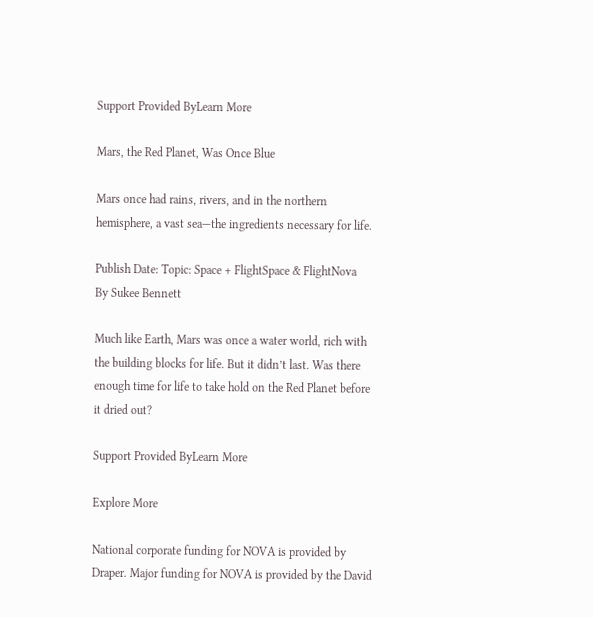Support Provided ByLearn More

Mars, the Red Planet, Was Once Blue

Mars once had rains, rivers, and in the northern hemisphere, a vast sea—the ingredients necessary for life.

Publish Date: Topic: Space + FlightSpace & FlightNova
By Sukee Bennett

Much like Earth, Mars was once a water world, rich with the building blocks for life. But it didn’t last. Was there enough time for life to take hold on the Red Planet before it dried out?

Support Provided ByLearn More

Explore More

National corporate funding for NOVA is provided by Draper. Major funding for NOVA is provided by the David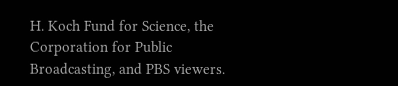H. Koch Fund for Science, the Corporation for Public Broadcasting, and PBS viewers.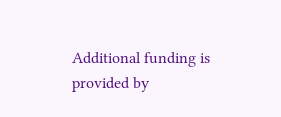Additional funding is provided by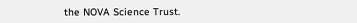the NOVA Science Trust.